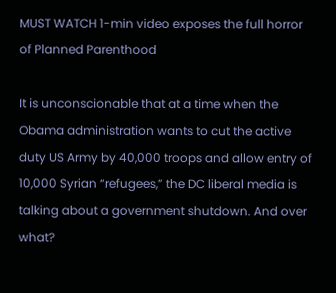MUST WATCH 1-min video exposes the full horror of Planned Parenthood

It is unconscionable that at a time when the Obama administration wants to cut the active duty US Army by 40,000 troops and allow entry of 10,000 Syrian “refugees,” the DC liberal media is talking about a government shutdown. And over what?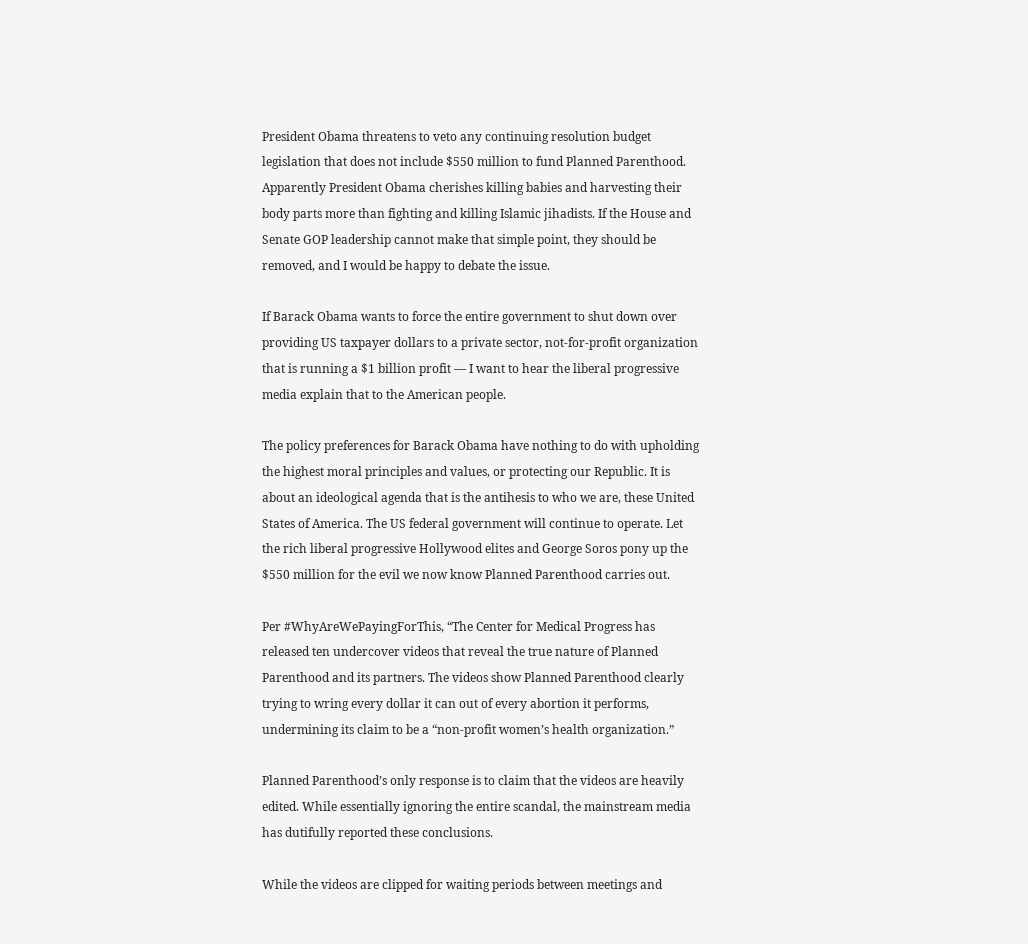President Obama threatens to veto any continuing resolution budget legislation that does not include $550 million to fund Planned Parenthood. Apparently President Obama cherishes killing babies and harvesting their body parts more than fighting and killing Islamic jihadists. If the House and Senate GOP leadership cannot make that simple point, they should be removed, and I would be happy to debate the issue.

If Barack Obama wants to force the entire government to shut down over providing US taxpayer dollars to a private sector, not-for-profit organization that is running a $1 billion profit — I want to hear the liberal progressive media explain that to the American people.

The policy preferences for Barack Obama have nothing to do with upholding the highest moral principles and values, or protecting our Republic. It is about an ideological agenda that is the antihesis to who we are, these United States of America. The US federal government will continue to operate. Let the rich liberal progressive Hollywood elites and George Soros pony up the $550 million for the evil we now know Planned Parenthood carries out.

Per #WhyAreWePayingForThis, “The Center for Medical Progress has released ten undercover videos that reveal the true nature of Planned Parenthood and its partners. The videos show Planned Parenthood clearly trying to wring every dollar it can out of every abortion it performs, undermining its claim to be a “non-profit women’s health organization.”

Planned Parenthood’s only response is to claim that the videos are heavily edited. While essentially ignoring the entire scandal, the mainstream media has dutifully reported these conclusions.

While the videos are clipped for waiting periods between meetings and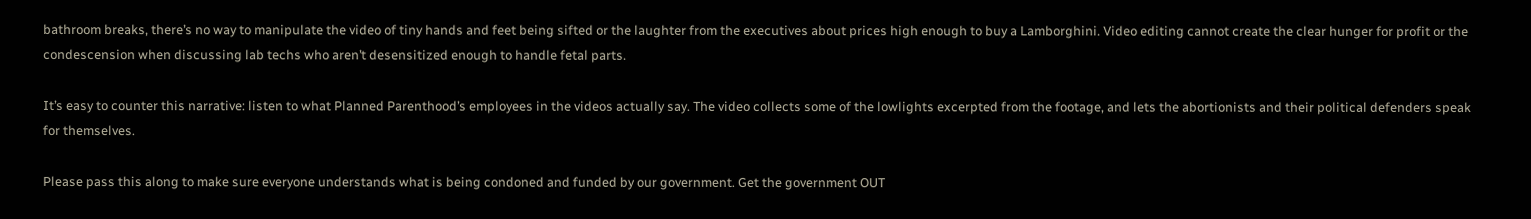bathroom breaks, there’s no way to manipulate the video of tiny hands and feet being sifted or the laughter from the executives about prices high enough to buy a Lamborghini. Video editing cannot create the clear hunger for profit or the condescension when discussing lab techs who aren’t desensitized enough to handle fetal parts.

It’s easy to counter this narrative: listen to what Planned Parenthood’s employees in the videos actually say. The video collects some of the lowlights excerpted from the footage, and lets the abortionists and their political defenders speak for themselves.

Please pass this along to make sure everyone understands what is being condoned and funded by our government. Get the government OUT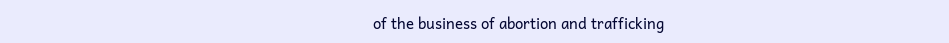of the business of abortion and trafficking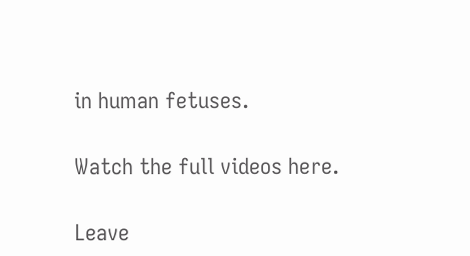in human fetuses.

Watch the full videos here.

Leave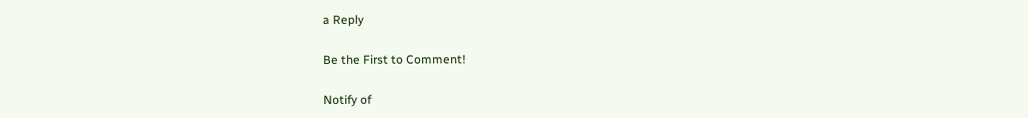a Reply

Be the First to Comment!

Notify of